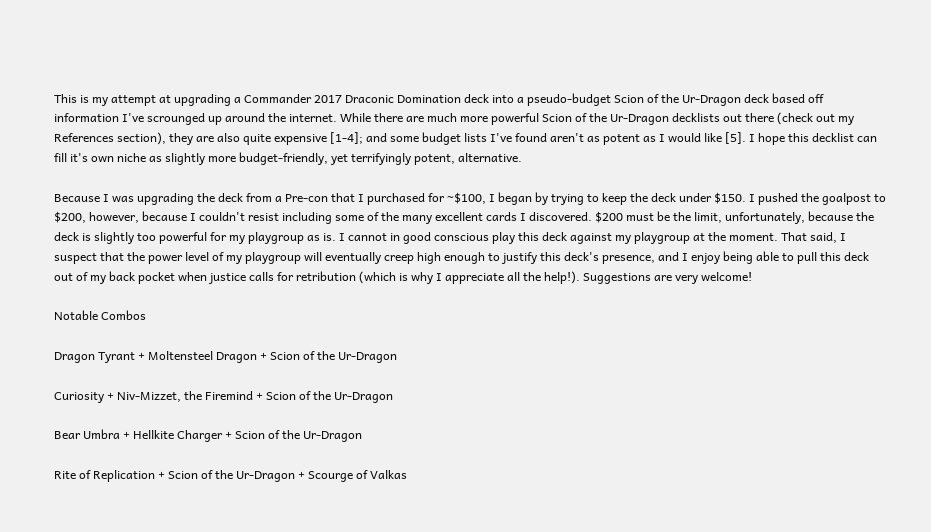This is my attempt at upgrading a Commander 2017 Draconic Domination deck into a pseudo-budget Scion of the Ur-Dragon deck based off information I've scrounged up around the internet. While there are much more powerful Scion of the Ur-Dragon decklists out there (check out my References section), they are also quite expensive [1-4]; and some budget lists I've found aren't as potent as I would like [5]. I hope this decklist can fill it's own niche as slightly more budget-friendly, yet terrifyingly potent, alternative.

Because I was upgrading the deck from a Pre-con that I purchased for ~$100, I began by trying to keep the deck under $150. I pushed the goalpost to $200, however, because I couldn't resist including some of the many excellent cards I discovered. $200 must be the limit, unfortunately, because the deck is slightly too powerful for my playgroup as is. I cannot in good conscious play this deck against my playgroup at the moment. That said, I suspect that the power level of my playgroup will eventually creep high enough to justify this deck's presence, and I enjoy being able to pull this deck out of my back pocket when justice calls for retribution (which is why I appreciate all the help!). Suggestions are very welcome!

Notable Combos

Dragon Tyrant + Moltensteel Dragon + Scion of the Ur-Dragon

Curiosity + Niv-Mizzet, the Firemind + Scion of the Ur-Dragon

Bear Umbra + Hellkite Charger + Scion of the Ur-Dragon

Rite of Replication + Scion of the Ur-Dragon + Scourge of Valkas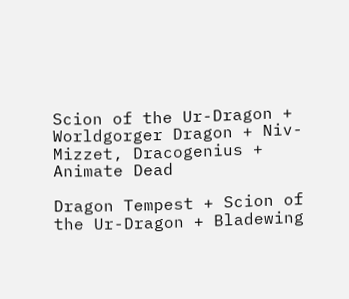Scion of the Ur-Dragon + Worldgorger Dragon + Niv-Mizzet, Dracogenius + Animate Dead

Dragon Tempest + Scion of the Ur-Dragon + Bladewing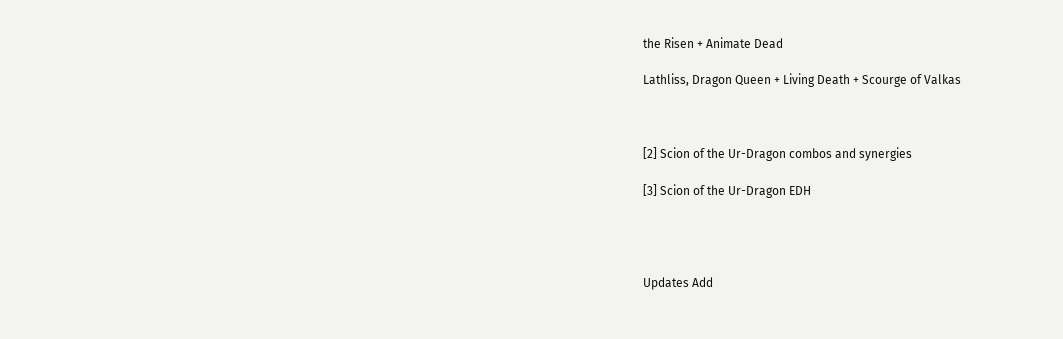the Risen + Animate Dead

Lathliss, Dragon Queen + Living Death + Scourge of Valkas



[2] Scion of the Ur-Dragon combos and synergies

[3] Scion of the Ur-Dragon EDH




Updates Add